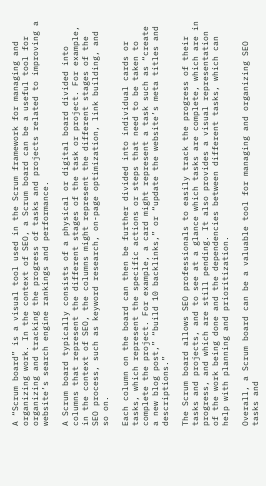A “Scrum board” is a visual tool used in the Scrum framework for managing and organizing work. In the context of SEO, a Scrum board can be a useful tool for organizing and tracking the progress of tasks and projects related to improving a website’s search engine rankings and performance.

A Scrum board typically consists of a physical or digital board divided into columns that represent the different stages of the task or project. For example, in the context of SEO, the columns might represent the different stages of the SEO process, such as keyword research, on-page optimization, link building, and so on.

Each column on the board can then be further divided into individual cards or tasks, which represent the specific actions or steps that need to be taken to complete the project. For example, a card might represent a task such as “create a new blog post,” “build 10 backlinks,” or “update the website’s meta titles and descriptions.”

The Scrum board allows SEO professionals to easily track the progress of their tasks and projects, and to see at a glance which tasks are complete, which are in progress, and which are still pending. It also provides a visual representation of the work being done and the dependencies between different tasks, which can help with planning and prioritization.

Overall, a Scrum board can be a valuable tool for managing and organizing SEO tasks and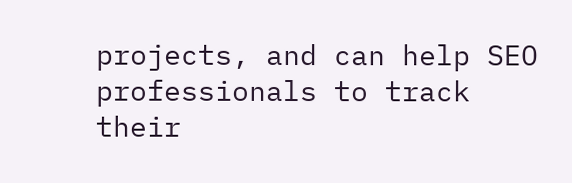projects, and can help SEO professionals to track their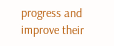progress and improve their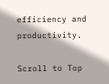efficiency and productivity.

Scroll to Top